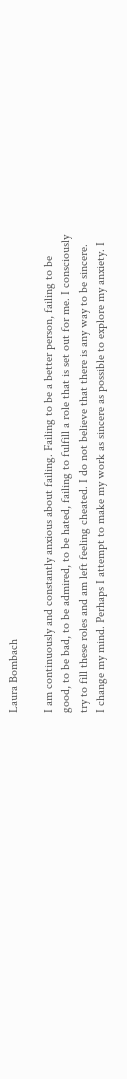Laura Bombach

I am continuously and constantly anxious about failing. Failing to be a better person, failing to be good, to be bad, to be admired, to be hated, failing to fulfill a role that is set out for me. I consciously try to fill these roles and am left feeling cheated. I do not believe that there is any way to be sincere.
I change my mind. Perhaps I attempt to make my work as sincere as possible to explore my anxiety. I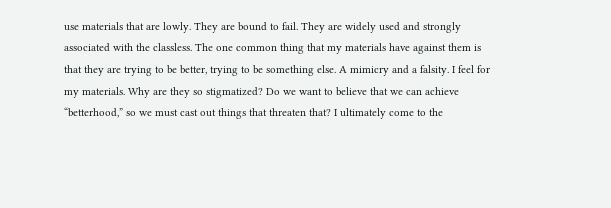use materials that are lowly. They are bound to fail. They are widely used and strongly associated with the classless. The one common thing that my materials have against them is that they are trying to be better, trying to be something else. A mimicry and a falsity. I feel for my materials. Why are they so stigmatized? Do we want to believe that we can achieve “betterhood,” so we must cast out things that threaten that? I ultimately come to the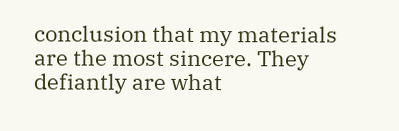conclusion that my materials are the most sincere. They defiantly are what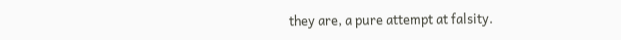they are, a pure attempt at falsity.